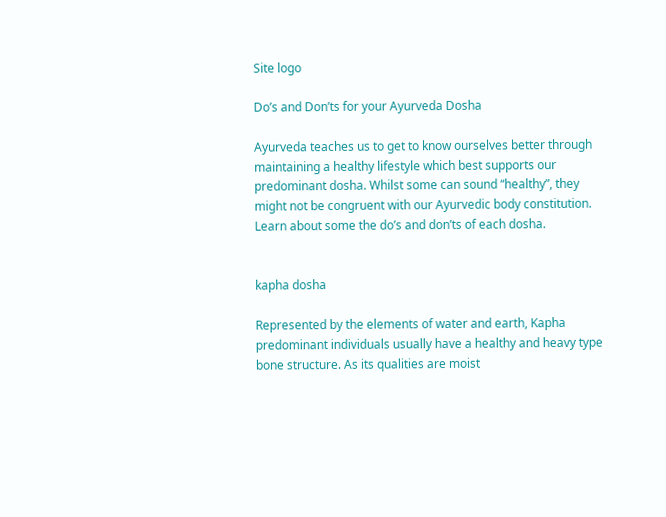Site logo

Do’s and Don’ts for your Ayurveda Dosha

Ayurveda teaches us to get to know ourselves better through maintaining a healthy lifestyle which best supports our predominant dosha. Whilst some can sound “healthy”, they might not be congruent with our Ayurvedic body constitution. Learn about some the do’s and don’ts of each dosha.


kapha dosha

Represented by the elements of water and earth, Kapha predominant individuals usually have a healthy and heavy type bone structure. As its qualities are moist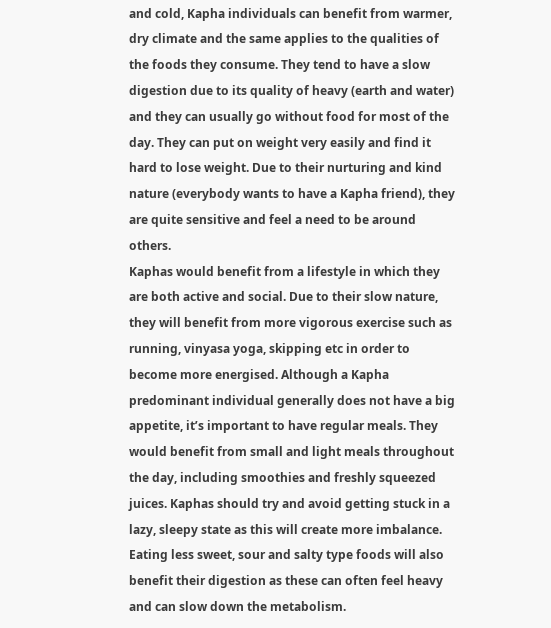and cold, Kapha individuals can benefit from warmer, dry climate and the same applies to the qualities of the foods they consume. They tend to have a slow digestion due to its quality of heavy (earth and water) and they can usually go without food for most of the day. They can put on weight very easily and find it hard to lose weight. Due to their nurturing and kind nature (everybody wants to have a Kapha friend), they are quite sensitive and feel a need to be around others.
Kaphas would benefit from a lifestyle in which they are both active and social. Due to their slow nature, they will benefit from more vigorous exercise such as running, vinyasa yoga, skipping etc in order to become more energised. Although a Kapha predominant individual generally does not have a big appetite, it’s important to have regular meals. They would benefit from small and light meals throughout the day, including smoothies and freshly squeezed juices. Kaphas should try and avoid getting stuck in a lazy, sleepy state as this will create more imbalance. Eating less sweet, sour and salty type foods will also benefit their digestion as these can often feel heavy and can slow down the metabolism.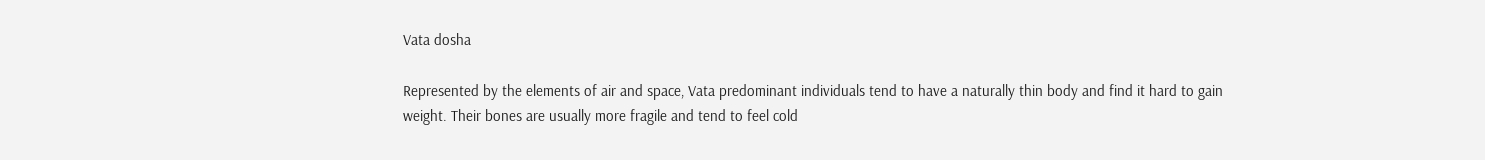Vata dosha

Represented by the elements of air and space, Vata predominant individuals tend to have a naturally thin body and find it hard to gain weight. Their bones are usually more fragile and tend to feel cold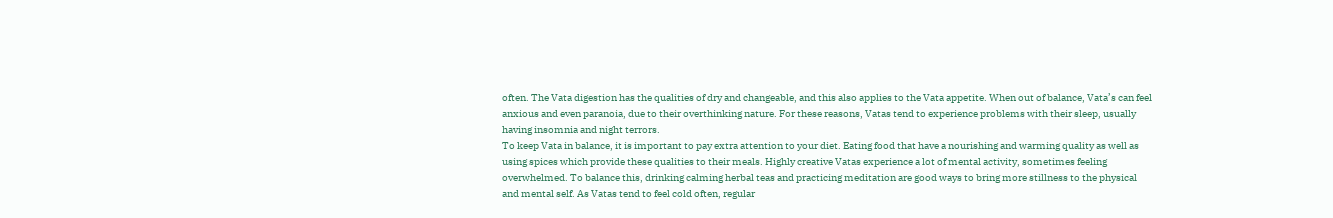often. The Vata digestion has the qualities of dry and changeable, and this also applies to the Vata appetite. When out of balance, Vata’s can feel anxious and even paranoia, due to their overthinking nature. For these reasons, Vatas tend to experience problems with their sleep, usually having insomnia and night terrors.
To keep Vata in balance, it is important to pay extra attention to your diet. Eating food that have a nourishing and warming quality as well as using spices which provide these qualities to their meals. Highly creative Vatas experience a lot of mental activity, sometimes feeling overwhelmed. To balance this, drinking calming herbal teas and practicing meditation are good ways to bring more stillness to the physical and mental self. As Vatas tend to feel cold often, regular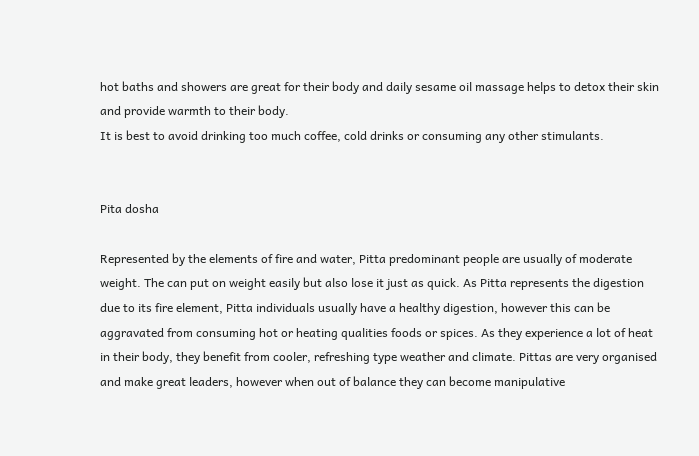hot baths and showers are great for their body and daily sesame oil massage helps to detox their skin and provide warmth to their body.
It is best to avoid drinking too much coffee, cold drinks or consuming any other stimulants.


Pita dosha

Represented by the elements of fire and water, Pitta predominant people are usually of moderate weight. The can put on weight easily but also lose it just as quick. As Pitta represents the digestion due to its fire element, Pitta individuals usually have a healthy digestion, however this can be aggravated from consuming hot or heating qualities foods or spices. As they experience a lot of heat in their body, they benefit from cooler, refreshing type weather and climate. Pittas are very organised and make great leaders, however when out of balance they can become manipulative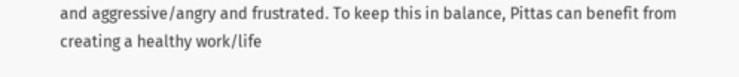and aggressive/angry and frustrated. To keep this in balance, Pittas can benefit from creating a healthy work/life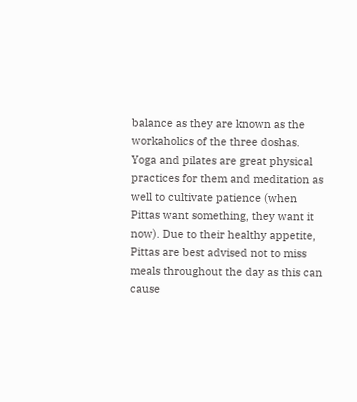balance as they are known as the workaholics of the three doshas. Yoga and pilates are great physical practices for them and meditation as well to cultivate patience (when Pittas want something, they want it now). Due to their healthy appetite, Pittas are best advised not to miss meals throughout the day as this can cause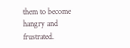them to become hangry and frustrated.